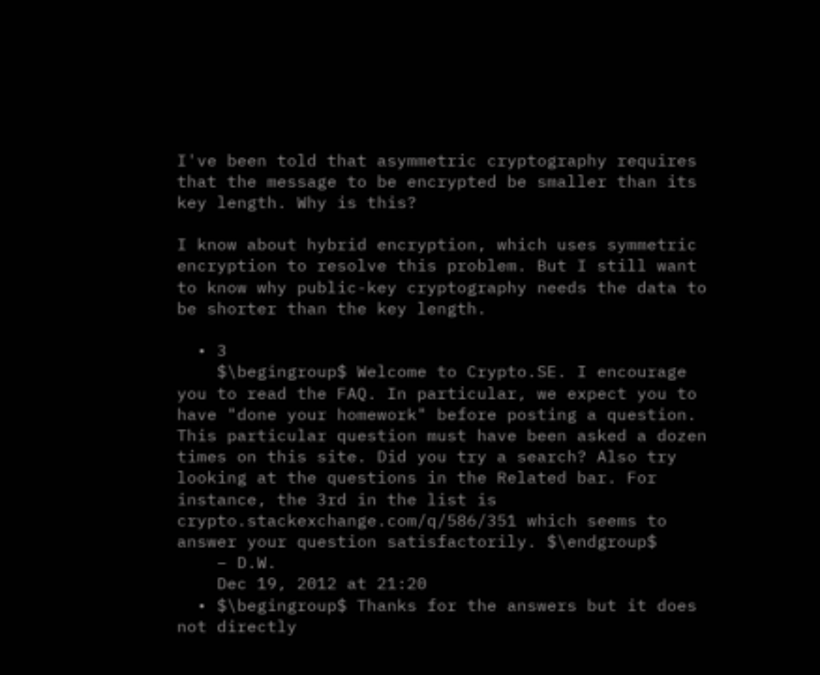I've been told that asymmetric cryptography requires that the message to be encrypted be smaller than its key length. Why is this?

I know about hybrid encryption, which uses symmetric encryption to resolve this problem. But I still want to know why public-key cryptography needs the data to be shorter than the key length.

  • 3
    $\begingroup$ Welcome to Crypto.SE. I encourage you to read the FAQ. In particular, we expect you to have "done your homework" before posting a question. This particular question must have been asked a dozen times on this site. Did you try a search? Also try looking at the questions in the Related bar. For instance, the 3rd in the list is crypto.stackexchange.com/q/586/351 which seems to answer your question satisfactorily. $\endgroup$
    – D.W.
    Dec 19, 2012 at 21:20
  • $\begingroup$ Thanks for the answers but it does not directly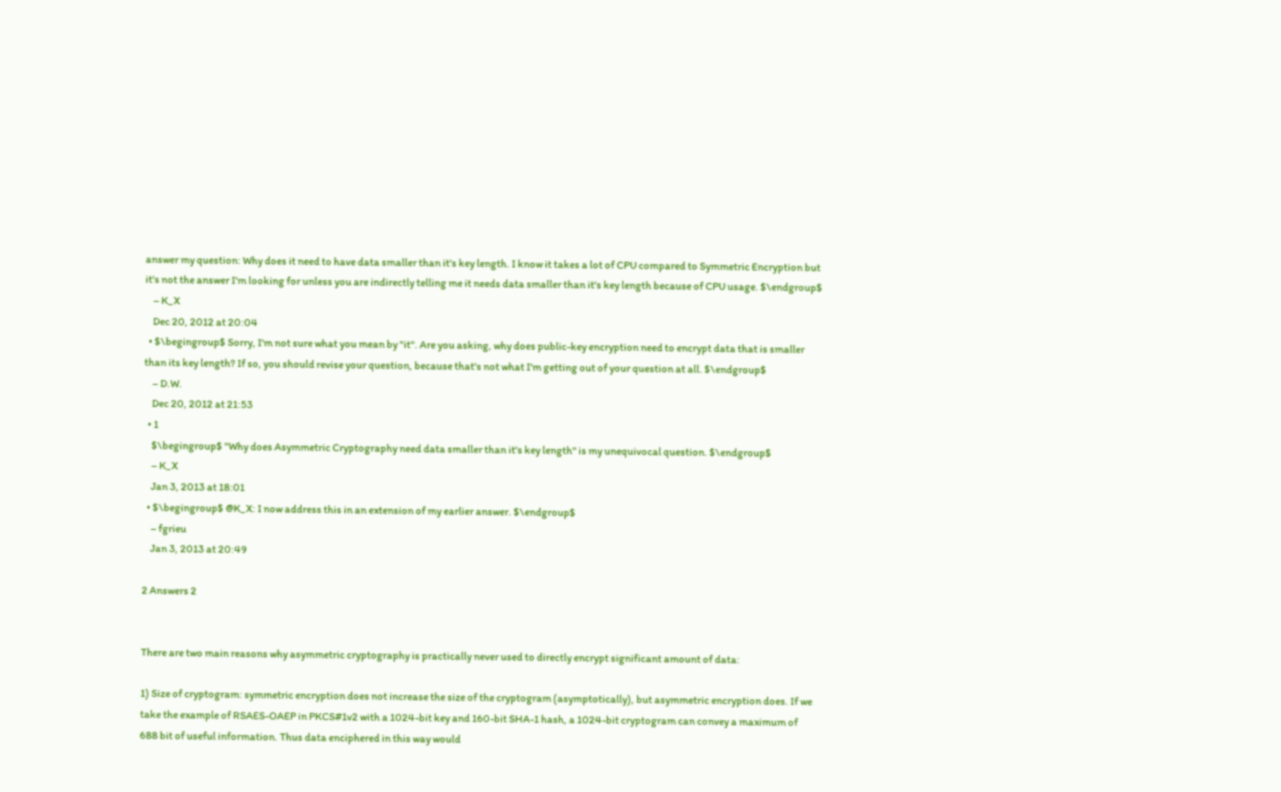answer my question: Why does it need to have data smaller than it's key length. I know it takes a lot of CPU compared to Symmetric Encryption but it's not the answer I'm looking for unless you are indirectly telling me it needs data smaller than it's key length because of CPU usage. $\endgroup$
    – K_X
    Dec 20, 2012 at 20:04
  • $\begingroup$ Sorry, I'm not sure what you mean by "it". Are you asking, why does public-key encryption need to encrypt data that is smaller than its key length? If so, you should revise your question, because that's not what I'm getting out of your question at all. $\endgroup$
    – D.W.
    Dec 20, 2012 at 21:53
  • 1
    $\begingroup$ "Why does Asymmetric Cryptography need data smaller than it's key length" is my unequivocal question. $\endgroup$
    – K_X
    Jan 3, 2013 at 18:01
  • $\begingroup$ @K_X: I now address this in an extension of my earlier answer. $\endgroup$
    – fgrieu
    Jan 3, 2013 at 20:49

2 Answers 2


There are two main reasons why asymmetric cryptography is practically never used to directly encrypt significant amount of data:

1) Size of cryptogram: symmetric encryption does not increase the size of the cryptogram (asymptotically), but asymmetric encryption does. If we take the example of RSAES-OAEP in PKCS#1v2 with a 1024-bit key and 160-bit SHA-1 hash, a 1024-bit cryptogram can convey a maximum of 688 bit of useful information. Thus data enciphered in this way would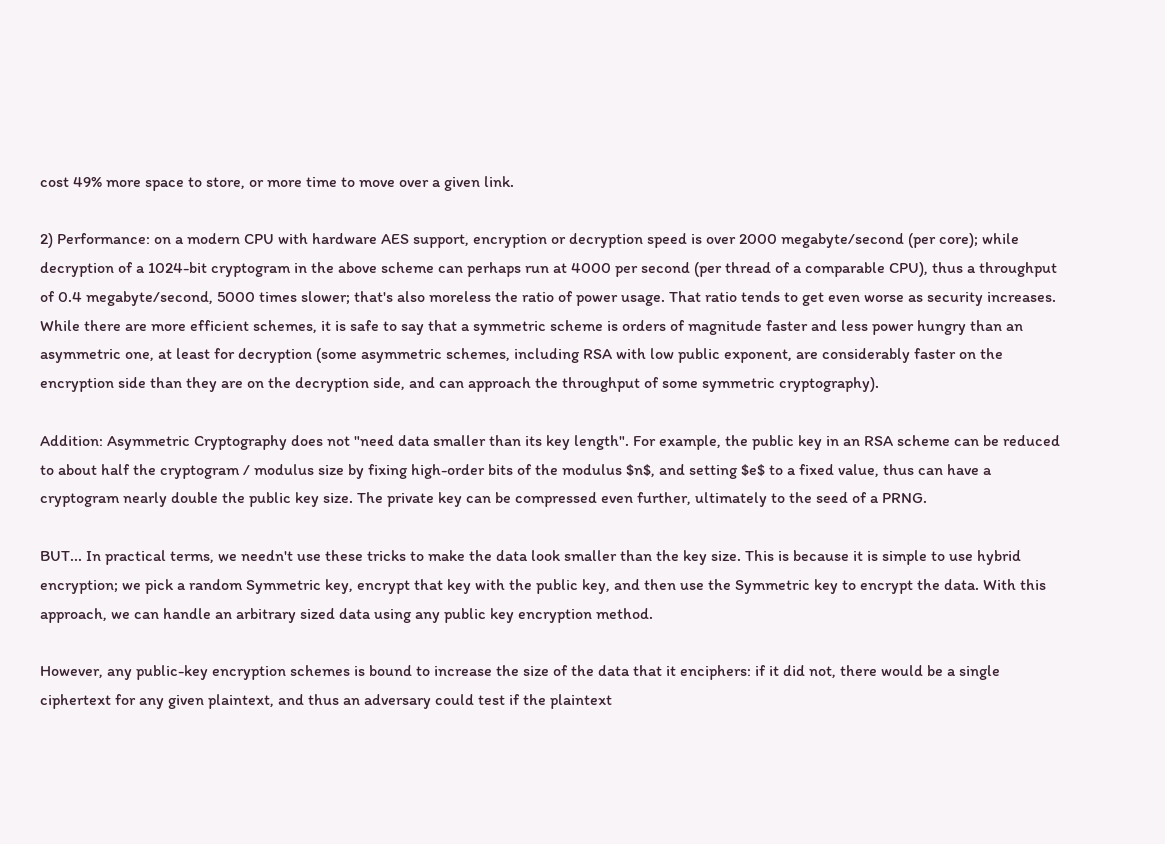cost 49% more space to store, or more time to move over a given link.

2) Performance: on a modern CPU with hardware AES support, encryption or decryption speed is over 2000 megabyte/second (per core); while decryption of a 1024-bit cryptogram in the above scheme can perhaps run at 4000 per second (per thread of a comparable CPU), thus a throughput of 0.4 megabyte/second, 5000 times slower; that's also moreless the ratio of power usage. That ratio tends to get even worse as security increases. While there are more efficient schemes, it is safe to say that a symmetric scheme is orders of magnitude faster and less power hungry than an asymmetric one, at least for decryption (some asymmetric schemes, including RSA with low public exponent, are considerably faster on the encryption side than they are on the decryption side, and can approach the throughput of some symmetric cryptography).

Addition: Asymmetric Cryptography does not "need data smaller than its key length". For example, the public key in an RSA scheme can be reduced to about half the cryptogram / modulus size by fixing high-order bits of the modulus $n$, and setting $e$ to a fixed value, thus can have a cryptogram nearly double the public key size. The private key can be compressed even further, ultimately to the seed of a PRNG.

BUT... In practical terms, we needn't use these tricks to make the data look smaller than the key size. This is because it is simple to use hybrid encryption; we pick a random Symmetric key, encrypt that key with the public key, and then use the Symmetric key to encrypt the data. With this approach, we can handle an arbitrary sized data using any public key encryption method.

However, any public-key encryption schemes is bound to increase the size of the data that it enciphers: if it did not, there would be a single ciphertext for any given plaintext, and thus an adversary could test if the plaintext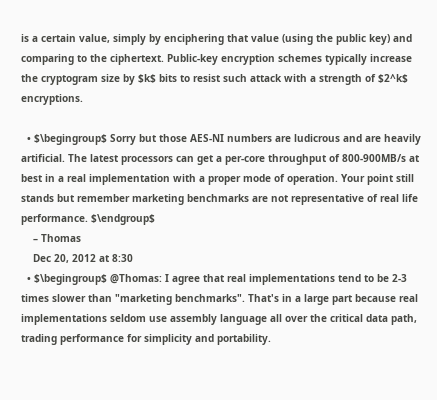is a certain value, simply by enciphering that value (using the public key) and comparing to the ciphertext. Public-key encryption schemes typically increase the cryptogram size by $k$ bits to resist such attack with a strength of $2^k$ encryptions.

  • $\begingroup$ Sorry but those AES-NI numbers are ludicrous and are heavily artificial. The latest processors can get a per-core throughput of 800-900MB/s at best in a real implementation with a proper mode of operation. Your point still stands but remember marketing benchmarks are not representative of real life performance. $\endgroup$
    – Thomas
    Dec 20, 2012 at 8:30
  • $\begingroup$ @Thomas: I agree that real implementations tend to be 2-3 times slower than "marketing benchmarks". That's in a large part because real implementations seldom use assembly language all over the critical data path, trading performance for simplicity and portability.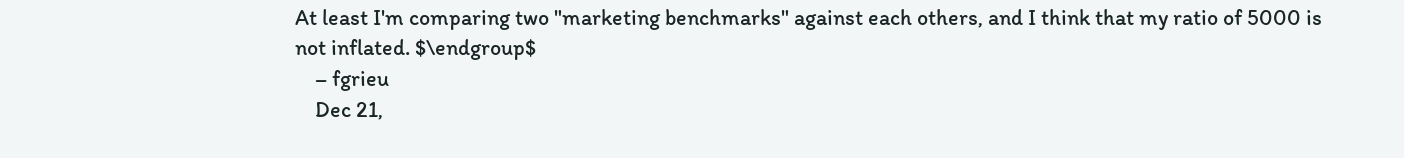At least I'm comparing two "marketing benchmarks" against each others, and I think that my ratio of 5000 is not inflated. $\endgroup$
    – fgrieu
    Dec 21,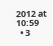2012 at 10:59
  • 3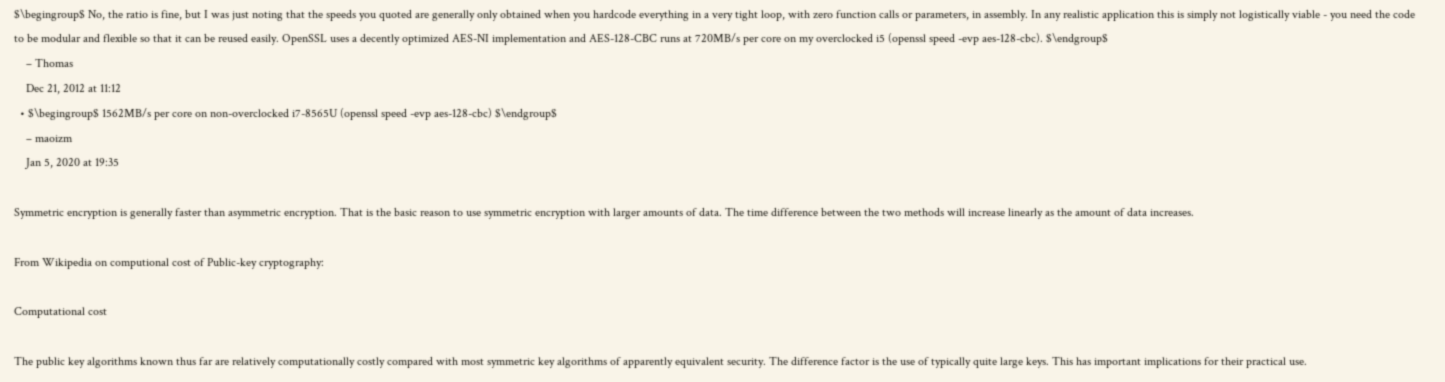$\begingroup$ No, the ratio is fine, but I was just noting that the speeds you quoted are generally only obtained when you hardcode everything in a very tight loop, with zero function calls or parameters, in assembly. In any realistic application this is simply not logistically viable - you need the code to be modular and flexible so that it can be reused easily. OpenSSL uses a decently optimized AES-NI implementation and AES-128-CBC runs at 720MB/s per core on my overclocked i5 (openssl speed -evp aes-128-cbc). $\endgroup$
    – Thomas
    Dec 21, 2012 at 11:12
  • $\begingroup$ 1562MB/s per core on non-overclocked i7-8565U (openssl speed -evp aes-128-cbc) $\endgroup$
    – maoizm
    Jan 5, 2020 at 19:35

Symmetric encryption is generally faster than asymmetric encryption. That is the basic reason to use symmetric encryption with larger amounts of data. The time difference between the two methods will increase linearly as the amount of data increases.

From Wikipedia on computional cost of Public-key cryptography:

Computational cost

The public key algorithms known thus far are relatively computationally costly compared with most symmetric key algorithms of apparently equivalent security. The difference factor is the use of typically quite large keys. This has important implications for their practical use.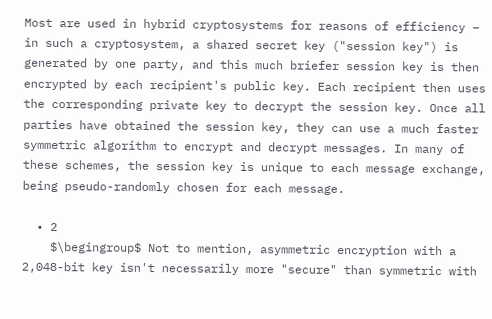Most are used in hybrid cryptosystems for reasons of efficiency – in such a cryptosystem, a shared secret key ("session key") is generated by one party, and this much briefer session key is then encrypted by each recipient's public key. Each recipient then uses the corresponding private key to decrypt the session key. Once all parties have obtained the session key, they can use a much faster symmetric algorithm to encrypt and decrypt messages. In many of these schemes, the session key is unique to each message exchange, being pseudo-randomly chosen for each message.

  • 2
    $\begingroup$ Not to mention, asymmetric encryption with a 2,048-bit key isn't necessarily more "secure" than symmetric with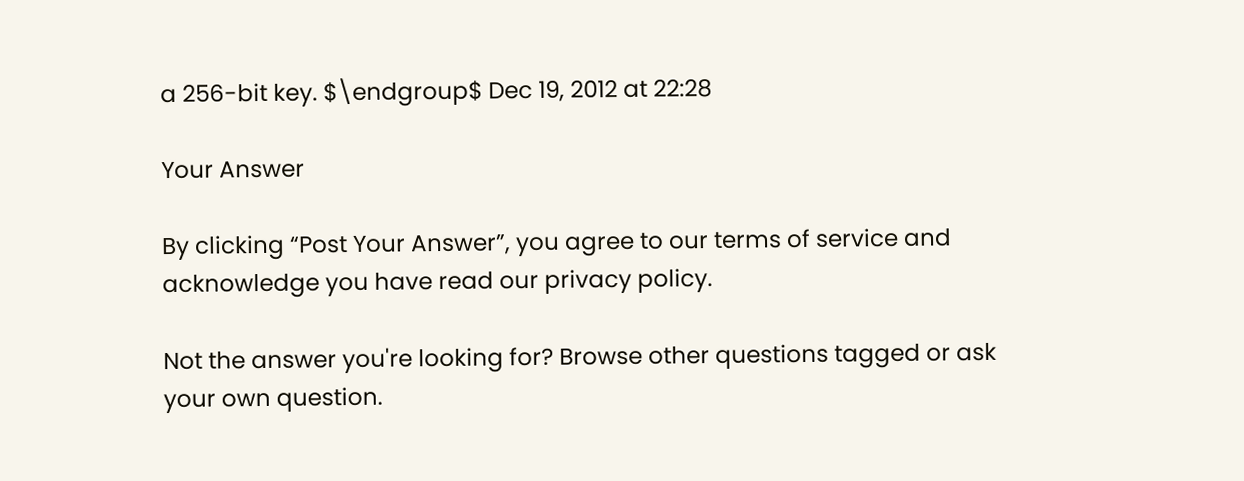a 256-bit key. $\endgroup$ Dec 19, 2012 at 22:28

Your Answer

By clicking “Post Your Answer”, you agree to our terms of service and acknowledge you have read our privacy policy.

Not the answer you're looking for? Browse other questions tagged or ask your own question.